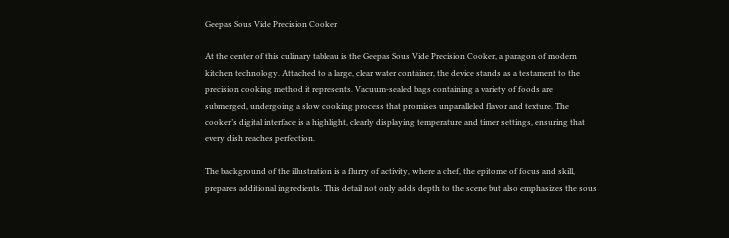Geepas Sous Vide Precision Cooker

At the center of this culinary tableau is the Geepas Sous Vide Precision Cooker, a paragon of modern kitchen technology. Attached to a large, clear water container, the device stands as a testament to the precision cooking method it represents. Vacuum-sealed bags containing a variety of foods are submerged, undergoing a slow cooking process that promises unparalleled flavor and texture. The cooker’s digital interface is a highlight, clearly displaying temperature and timer settings, ensuring that every dish reaches perfection.

The background of the illustration is a flurry of activity, where a chef, the epitome of focus and skill, prepares additional ingredients. This detail not only adds depth to the scene but also emphasizes the sous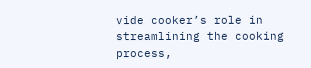vide cooker’s role in streamlining the cooking process,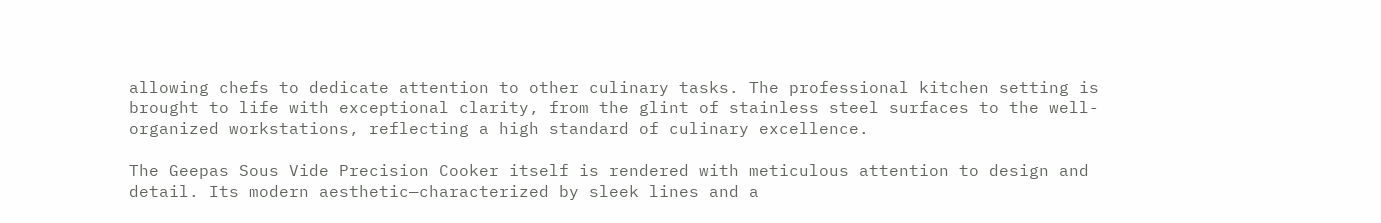allowing chefs to dedicate attention to other culinary tasks. The professional kitchen setting is brought to life with exceptional clarity, from the glint of stainless steel surfaces to the well-organized workstations, reflecting a high standard of culinary excellence.

The Geepas Sous Vide Precision Cooker itself is rendered with meticulous attention to design and detail. Its modern aesthetic—characterized by sleek lines and a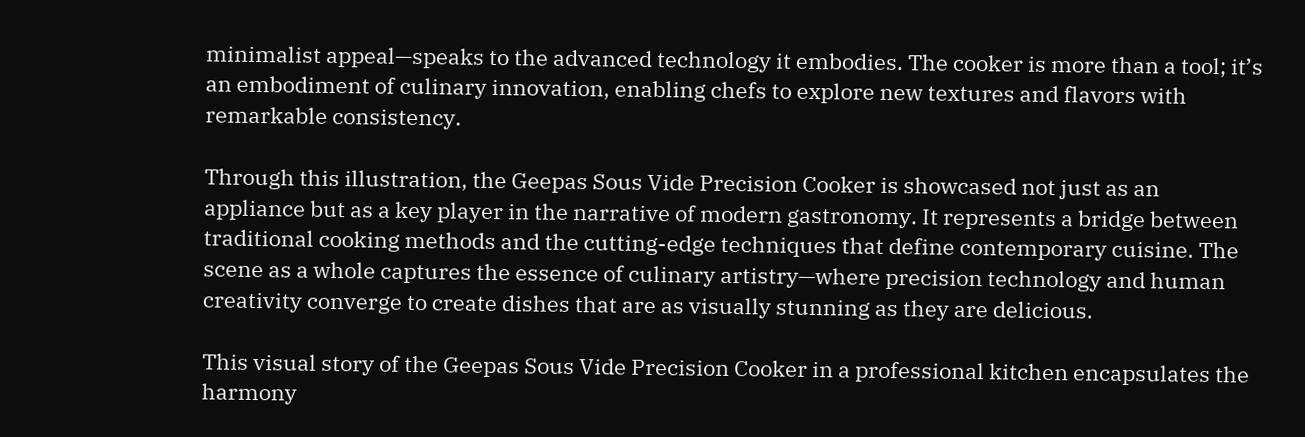minimalist appeal—speaks to the advanced technology it embodies. The cooker is more than a tool; it’s an embodiment of culinary innovation, enabling chefs to explore new textures and flavors with remarkable consistency.

Through this illustration, the Geepas Sous Vide Precision Cooker is showcased not just as an appliance but as a key player in the narrative of modern gastronomy. It represents a bridge between traditional cooking methods and the cutting-edge techniques that define contemporary cuisine. The scene as a whole captures the essence of culinary artistry—where precision technology and human creativity converge to create dishes that are as visually stunning as they are delicious.

This visual story of the Geepas Sous Vide Precision Cooker in a professional kitchen encapsulates the harmony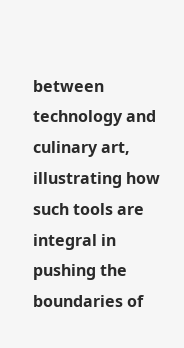between technology and culinary art, illustrating how such tools are integral in pushing the boundaries of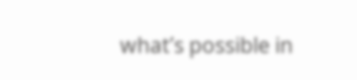what’s possible in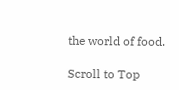the world of food.

Scroll to Top